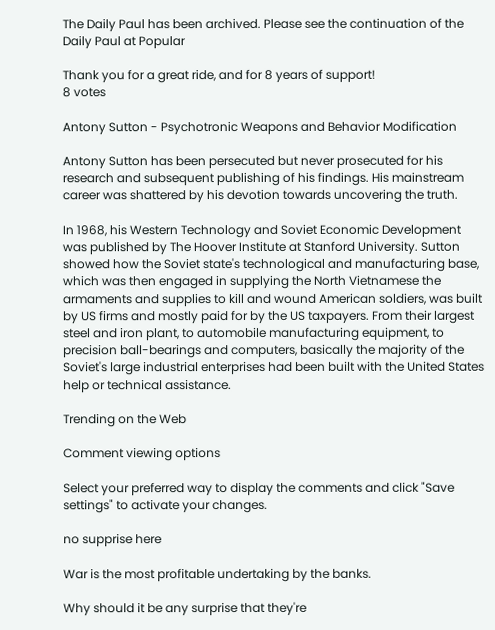The Daily Paul has been archived. Please see the continuation of the Daily Paul at Popular

Thank you for a great ride, and for 8 years of support!
8 votes

Antony Sutton - Psychotronic Weapons and Behavior Modification

Antony Sutton has been persecuted but never prosecuted for his research and subsequent publishing of his findings. His mainstream career was shattered by his devotion towards uncovering the truth.

In 1968, his Western Technology and Soviet Economic Development was published by The Hoover Institute at Stanford University. Sutton showed how the Soviet state's technological and manufacturing base, which was then engaged in supplying the North Vietnamese the armaments and supplies to kill and wound American soldiers, was built by US firms and mostly paid for by the US taxpayers. From their largest steel and iron plant, to automobile manufacturing equipment, to precision ball-bearings and computers, basically the majority of the Soviet's large industrial enterprises had been built with the United States help or technical assistance.

Trending on the Web

Comment viewing options

Select your preferred way to display the comments and click "Save settings" to activate your changes.

no supprise here

War is the most profitable undertaking by the banks.

Why should it be any surprise that they're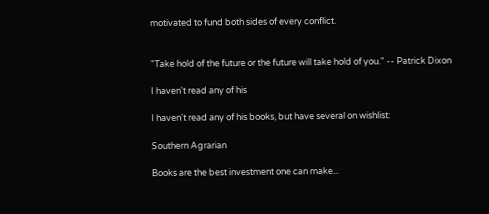motivated to fund both sides of every conflict.


"Take hold of the future or the future will take hold of you." -- Patrick Dixon

I haven't read any of his

I haven't read any of his books, but have several on wishlist:

Southern Agrarian

Books are the best investment one can make...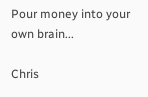Pour money into your own brain...

Chris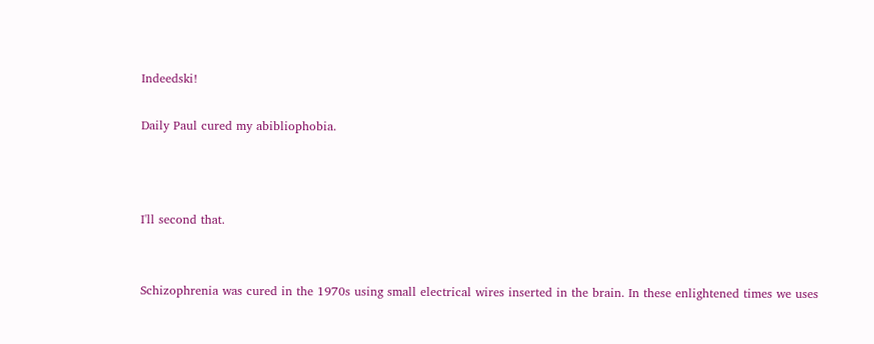Indeedski!

Daily Paul cured my abibliophobia.



I'll second that.


Schizophrenia was cured in the 1970s using small electrical wires inserted in the brain. In these enlightened times we uses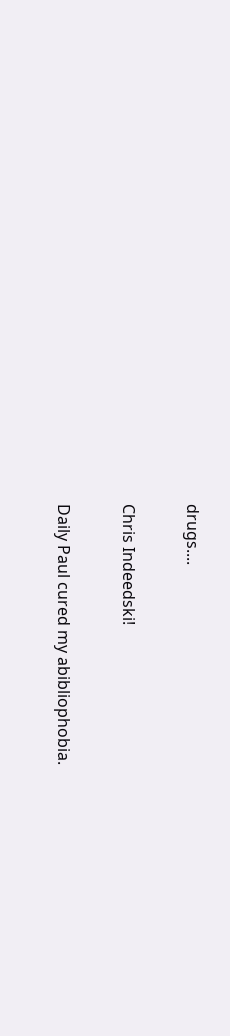drugs....

Chris Indeedski!

Daily Paul cured my abibliophobia.